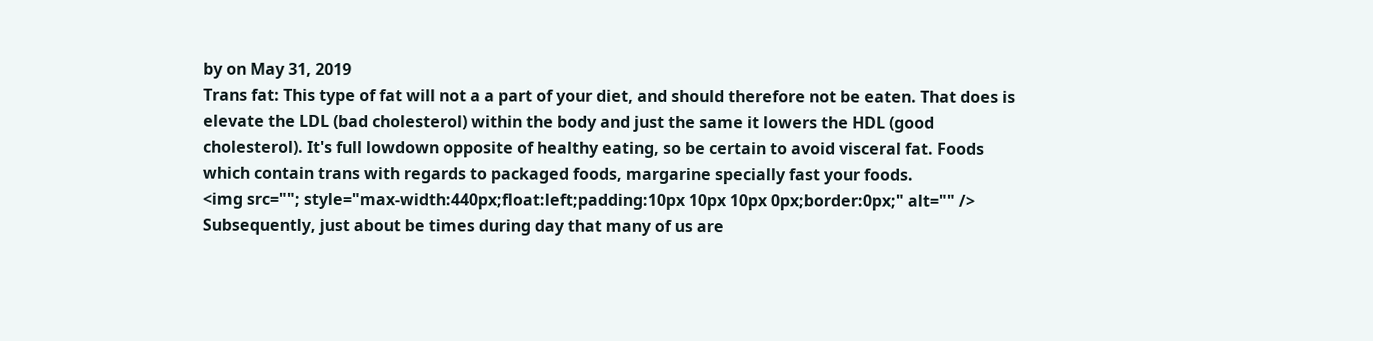by on May 31, 2019
Trans fat: This type of fat will not a a part of your diet, and should therefore not be eaten. That does is elevate the LDL (bad cholesterol) within the body and just the same it lowers the HDL (good cholesterol). It's full lowdown opposite of healthy eating, so be certain to avoid visceral fat. Foods which contain trans with regards to packaged foods, margarine specially fast your foods.
<img src=""; style="max-width:440px;float:left;padding:10px 10px 10px 0px;border:0px;" alt="" />
Subsequently, just about be times during day that many of us are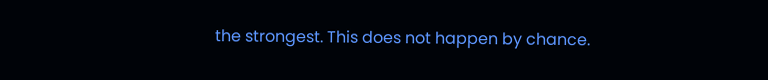the strongest. This does not happen by chance.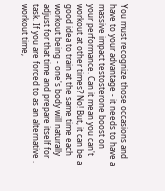You must recognize those occasions and have to your advantage - it needs to have a massive impact testosterone boost on your performance. Can it mean you can't workout at other times? No! But, it can be a good idea to train at the same time each workout being - one's body will naturally adjust for that time and prepare itself for task. If you are forced to as an alternative . workout time,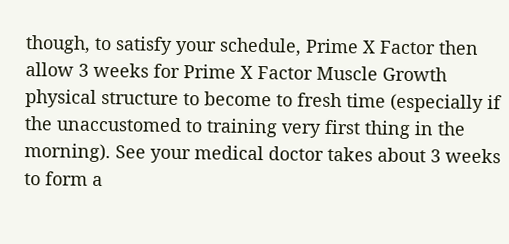though, to satisfy your schedule, Prime X Factor then allow 3 weeks for Prime X Factor Muscle Growth physical structure to become to fresh time (especially if the unaccustomed to training very first thing in the morning). See your medical doctor takes about 3 weeks to form a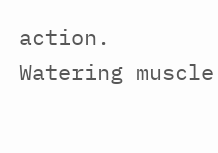action.
Watering muscle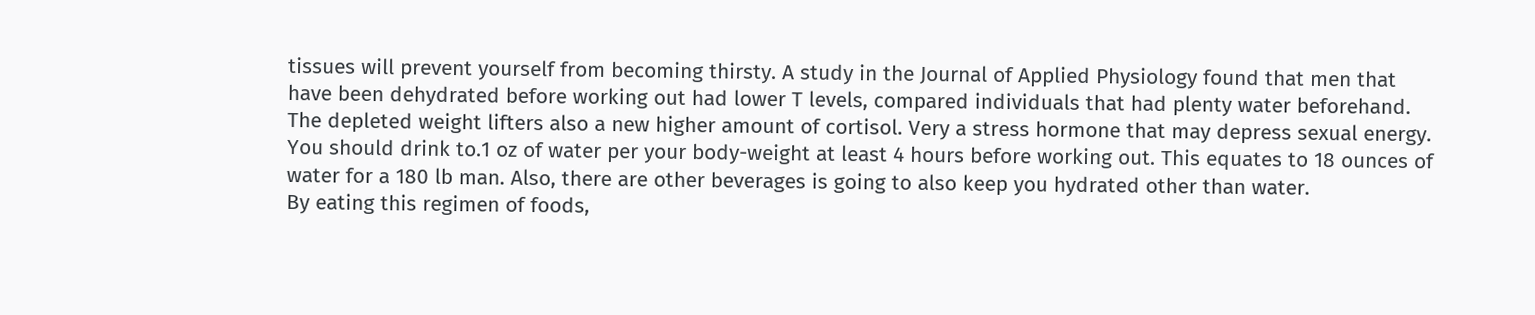tissues will prevent yourself from becoming thirsty. A study in the Journal of Applied Physiology found that men that have been dehydrated before working out had lower T levels, compared individuals that had plenty water beforehand. The depleted weight lifters also a new higher amount of cortisol. Very a stress hormone that may depress sexual energy. You should drink to.1 oz of water per your body-weight at least 4 hours before working out. This equates to 18 ounces of water for a 180 lb man. Also, there are other beverages is going to also keep you hydrated other than water.
By eating this regimen of foods,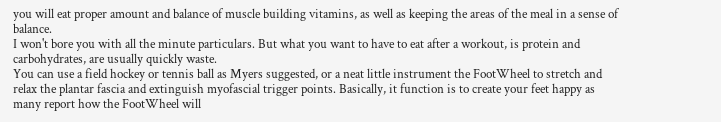you will eat proper amount and balance of muscle building vitamins, as well as keeping the areas of the meal in a sense of balance.
I won't bore you with all the minute particulars. But what you want to have to eat after a workout, is protein and carbohydrates, are usually quickly waste.
You can use a field hockey or tennis ball as Myers suggested, or a neat little instrument the FootWheel to stretch and relax the plantar fascia and extinguish myofascial trigger points. Basically, it function is to create your feet happy as many report how the FootWheel will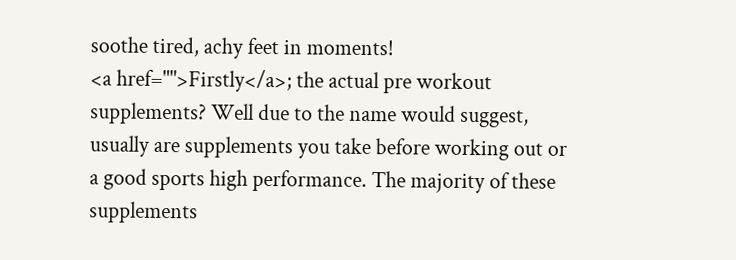soothe tired, achy feet in moments!
<a href="">Firstly</a>; the actual pre workout supplements? Well due to the name would suggest, usually are supplements you take before working out or a good sports high performance. The majority of these supplements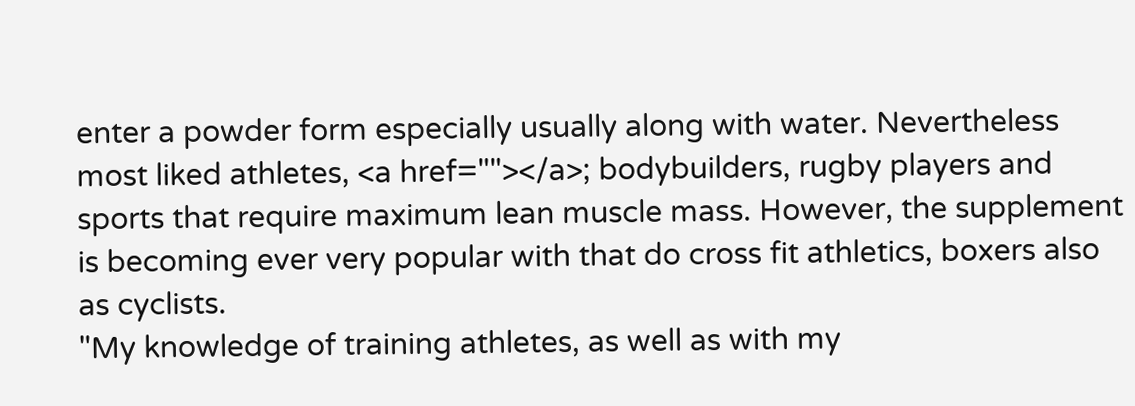enter a powder form especially usually along with water. Nevertheless most liked athletes, <a href=""></a>; bodybuilders, rugby players and sports that require maximum lean muscle mass. However, the supplement is becoming ever very popular with that do cross fit athletics, boxers also as cyclists.
"My knowledge of training athletes, as well as with my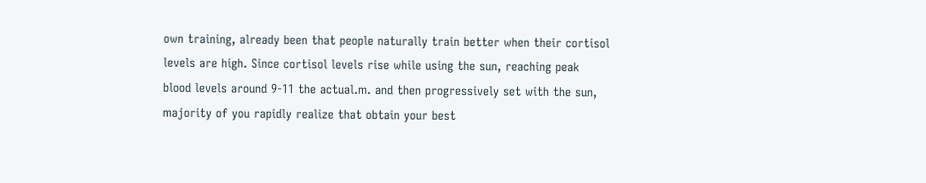own training, already been that people naturally train better when their cortisol levels are high. Since cortisol levels rise while using the sun, reaching peak blood levels around 9-11 the actual.m. and then progressively set with the sun, majority of you rapidly realize that obtain your best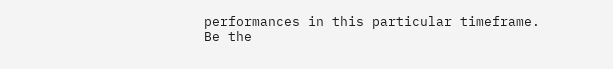performances in this particular timeframe.
Be the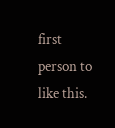first person to like this.